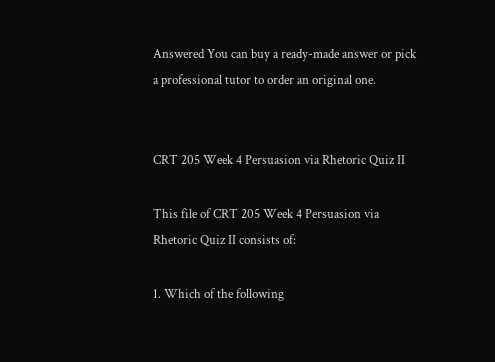Answered You can buy a ready-made answer or pick a professional tutor to order an original one.


CRT 205 Week 4 Persuasion via Rhetoric Quiz II

This file of CRT 205 Week 4 Persuasion via Rhetoric Quiz II consists of:

1. Which of the following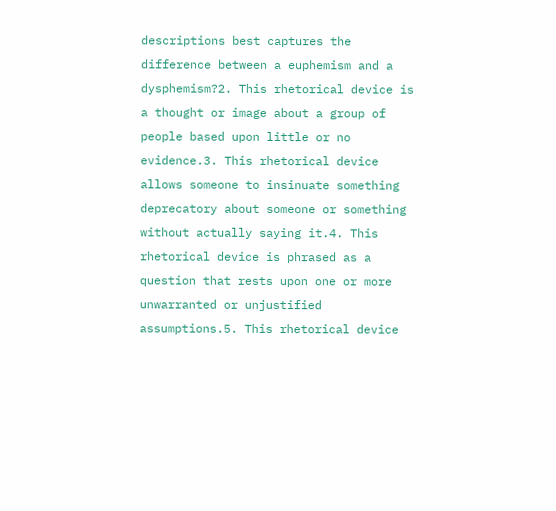descriptions best captures the difference between a euphemism and a dysphemism?2. This rhetorical device is a thought or image about a group of people based upon little or no evidence.3. This rhetorical device allows someone to insinuate something deprecatory about someone or something without actually saying it.4. This rhetorical device is phrased as a question that rests upon one or more unwarranted or unjustified assumptions.5. This rhetorical device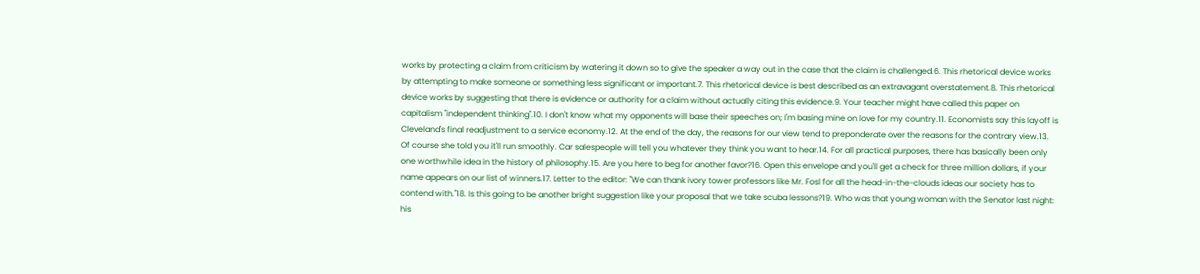works by protecting a claim from criticism by watering it down so to give the speaker a way out in the case that the claim is challenged.6. This rhetorical device works by attempting to make someone or something less significant or important.7. This rhetorical device is best described as an extravagant overstatement.8. This rhetorical device works by suggesting that there is evidence or authority for a claim without actually citing this evidence.9. Your teacher might have called this paper on capitalism "independent thinking".10. I don't know what my opponents will base their speeches on; I'm basing mine on love for my country.11. Economists say this layoff is Cleveland's final readjustment to a service economy.12. At the end of the day, the reasons for our view tend to preponderate over the reasons for the contrary view.13. Of course she told you it'll run smoothly. Car salespeople will tell you whatever they think you want to hear.14. For all practical purposes, there has basically been only one worthwhile idea in the history of philosophy.15. Are you here to beg for another favor?16. Open this envelope and you'll get a check for three million dollars, if your name appears on our list of winners.17. Letter to the editor: "We can thank ivory tower professors like Mr. Fosl for all the head-in-the-clouds ideas our society has to contend with."18. Is this going to be another bright suggestion like your proposal that we take scuba lessons?19. Who was that young woman with the Senator last night: his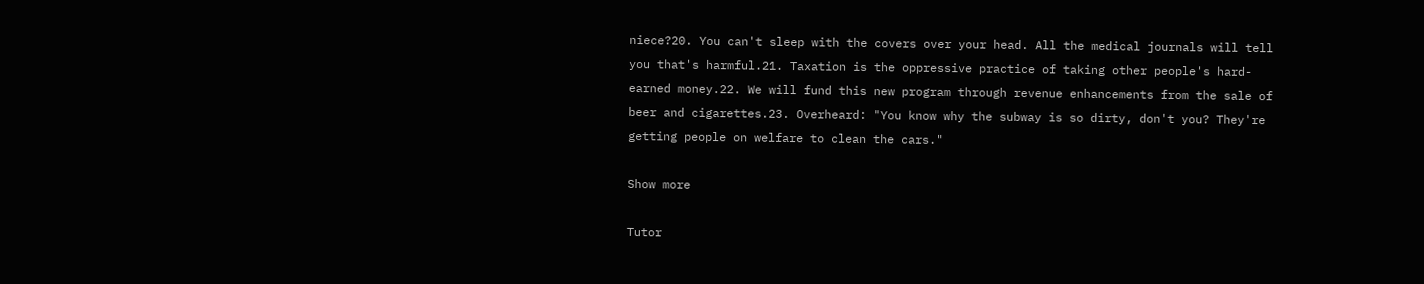niece?20. You can't sleep with the covers over your head. All the medical journals will tell you that's harmful.21. Taxation is the oppressive practice of taking other people's hard-earned money.22. We will fund this new program through revenue enhancements from the sale of beer and cigarettes.23. Overheard: "You know why the subway is so dirty, don't you? They're getting people on welfare to clean the cars."

Show more

Tutor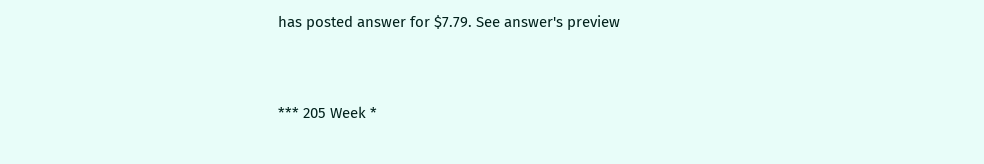has posted answer for $7.79. See answer's preview


*** 205 Week *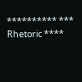********** *** Rhetoric ****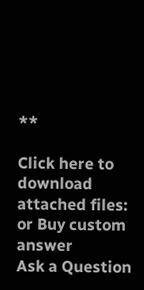**

Click here to download attached files:
or Buy custom answer
Ask a Question